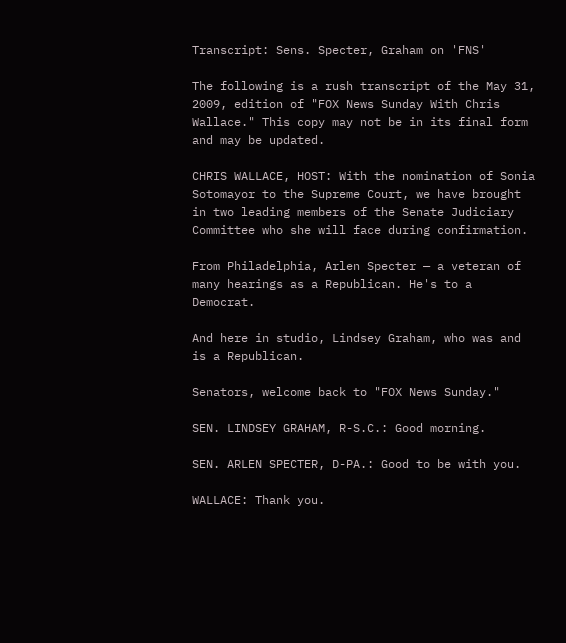Transcript: Sens. Specter, Graham on 'FNS'

The following is a rush transcript of the May 31, 2009, edition of "FOX News Sunday With Chris Wallace." This copy may not be in its final form and may be updated.

CHRIS WALLACE, HOST: With the nomination of Sonia Sotomayor to the Supreme Court, we have brought in two leading members of the Senate Judiciary Committee who she will face during confirmation.

From Philadelphia, Arlen Specter — a veteran of many hearings as a Republican. He's to a Democrat.

And here in studio, Lindsey Graham, who was and is a Republican.

Senators, welcome back to "FOX News Sunday."

SEN. LINDSEY GRAHAM, R-S.C.: Good morning.

SEN. ARLEN SPECTER, D-PA.: Good to be with you.

WALLACE: Thank you.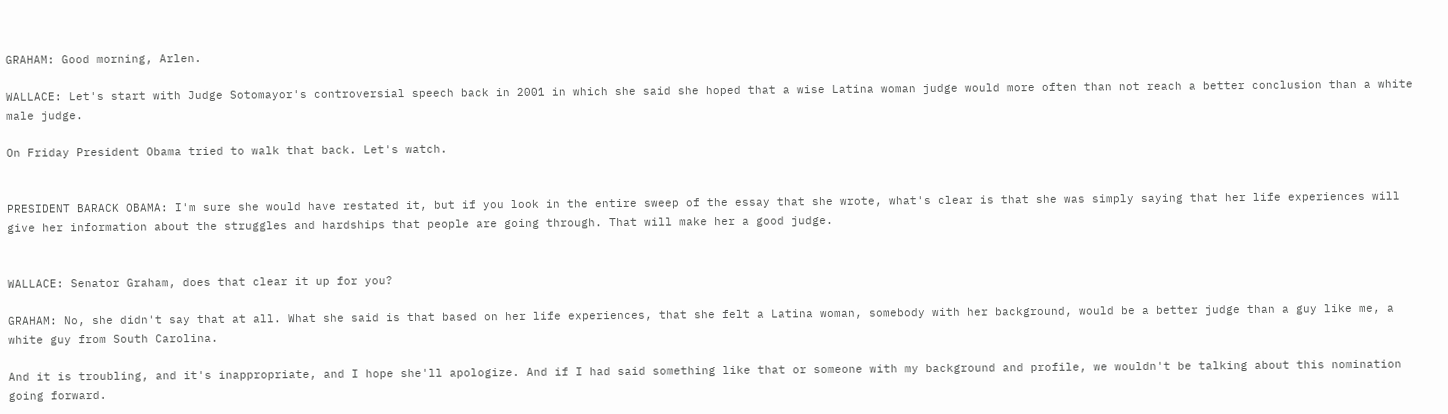GRAHAM: Good morning, Arlen.

WALLACE: Let's start with Judge Sotomayor's controversial speech back in 2001 in which she said she hoped that a wise Latina woman judge would more often than not reach a better conclusion than a white male judge.

On Friday President Obama tried to walk that back. Let's watch.


PRESIDENT BARACK OBAMA: I'm sure she would have restated it, but if you look in the entire sweep of the essay that she wrote, what's clear is that she was simply saying that her life experiences will give her information about the struggles and hardships that people are going through. That will make her a good judge.


WALLACE: Senator Graham, does that clear it up for you?

GRAHAM: No, she didn't say that at all. What she said is that based on her life experiences, that she felt a Latina woman, somebody with her background, would be a better judge than a guy like me, a white guy from South Carolina.

And it is troubling, and it's inappropriate, and I hope she'll apologize. And if I had said something like that or someone with my background and profile, we wouldn't be talking about this nomination going forward.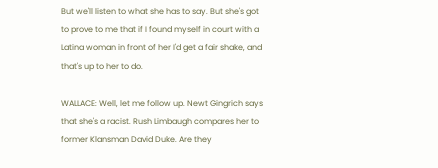But we'll listen to what she has to say. But she's got to prove to me that if I found myself in court with a Latina woman in front of her I'd get a fair shake, and that's up to her to do.

WALLACE: Well, let me follow up. Newt Gingrich says that she's a racist. Rush Limbaugh compares her to former Klansman David Duke. Are they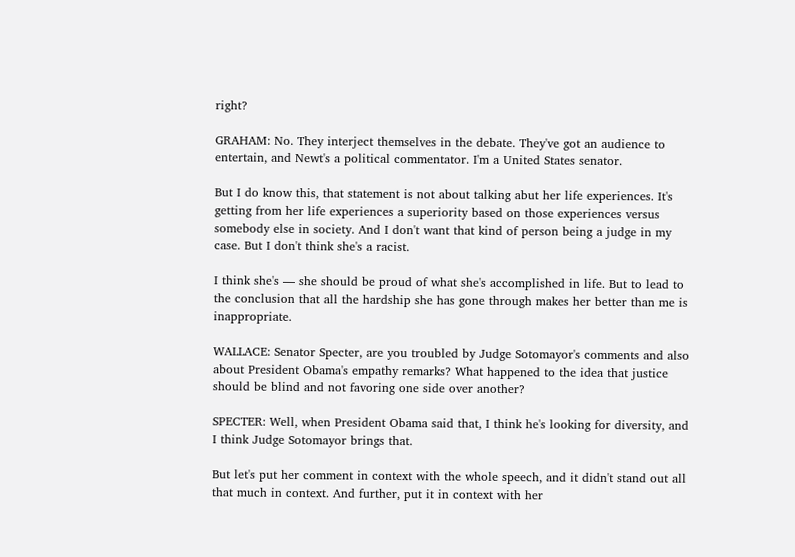right?

GRAHAM: No. They interject themselves in the debate. They've got an audience to entertain, and Newt's a political commentator. I'm a United States senator.

But I do know this, that statement is not about talking abut her life experiences. It's getting from her life experiences a superiority based on those experiences versus somebody else in society. And I don't want that kind of person being a judge in my case. But I don't think she's a racist.

I think she's — she should be proud of what she's accomplished in life. But to lead to the conclusion that all the hardship she has gone through makes her better than me is inappropriate.

WALLACE: Senator Specter, are you troubled by Judge Sotomayor's comments and also about President Obama's empathy remarks? What happened to the idea that justice should be blind and not favoring one side over another?

SPECTER: Well, when President Obama said that, I think he's looking for diversity, and I think Judge Sotomayor brings that.

But let's put her comment in context with the whole speech, and it didn't stand out all that much in context. And further, put it in context with her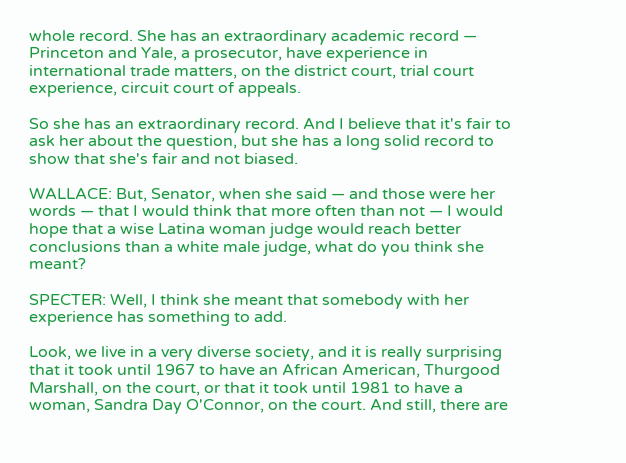whole record. She has an extraordinary academic record — Princeton and Yale, a prosecutor, have experience in international trade matters, on the district court, trial court experience, circuit court of appeals.

So she has an extraordinary record. And I believe that it's fair to ask her about the question, but she has a long solid record to show that she's fair and not biased.

WALLACE: But, Senator, when she said — and those were her words — that I would think that more often than not — I would hope that a wise Latina woman judge would reach better conclusions than a white male judge, what do you think she meant?

SPECTER: Well, I think she meant that somebody with her experience has something to add.

Look, we live in a very diverse society, and it is really surprising that it took until 1967 to have an African American, Thurgood Marshall, on the court, or that it took until 1981 to have a woman, Sandra Day O'Connor, on the court. And still, there are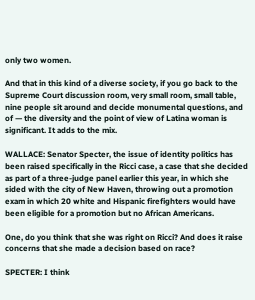only two women.

And that in this kind of a diverse society, if you go back to the Supreme Court discussion room, very small room, small table, nine people sit around and decide monumental questions, and of — the diversity and the point of view of Latina woman is significant. It adds to the mix.

WALLACE: Senator Specter, the issue of identity politics has been raised specifically in the Ricci case, a case that she decided as part of a three-judge panel earlier this year, in which she sided with the city of New Haven, throwing out a promotion exam in which 20 white and Hispanic firefighters would have been eligible for a promotion but no African Americans.

One, do you think that she was right on Ricci? And does it raise concerns that she made a decision based on race?

SPECTER: I think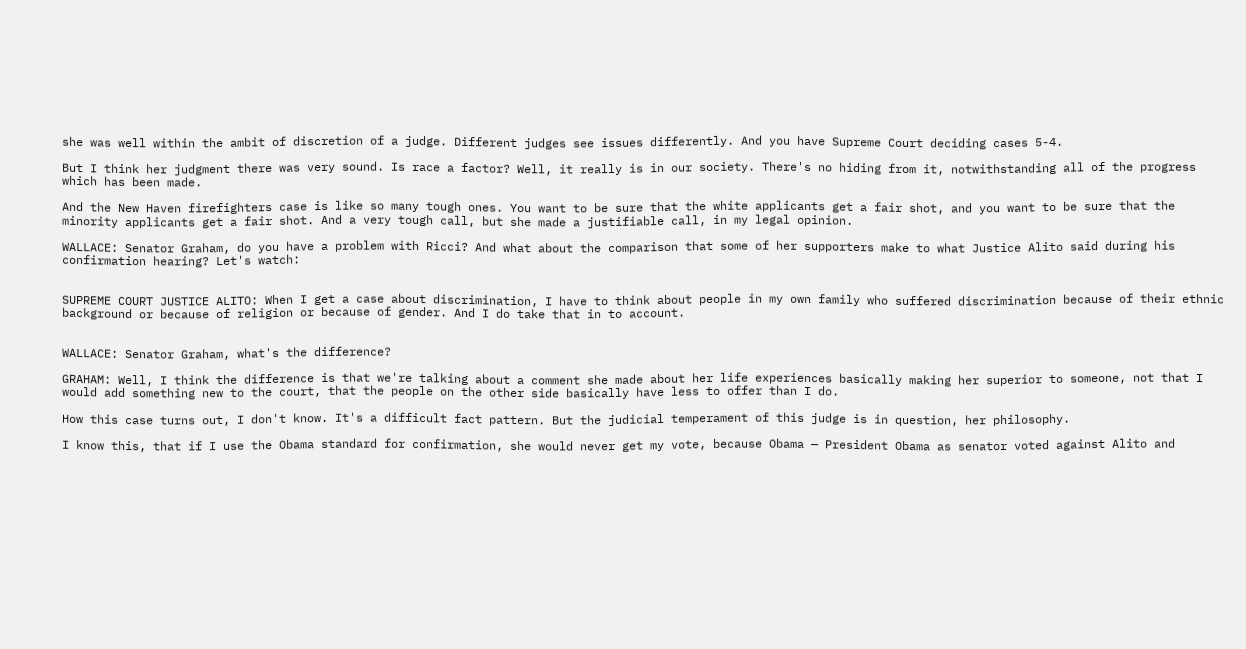she was well within the ambit of discretion of a judge. Different judges see issues differently. And you have Supreme Court deciding cases 5-4.

But I think her judgment there was very sound. Is race a factor? Well, it really is in our society. There's no hiding from it, notwithstanding all of the progress which has been made.

And the New Haven firefighters case is like so many tough ones. You want to be sure that the white applicants get a fair shot, and you want to be sure that the minority applicants get a fair shot. And a very tough call, but she made a justifiable call, in my legal opinion.

WALLACE: Senator Graham, do you have a problem with Ricci? And what about the comparison that some of her supporters make to what Justice Alito said during his confirmation hearing? Let's watch:


SUPREME COURT JUSTICE ALITO: When I get a case about discrimination, I have to think about people in my own family who suffered discrimination because of their ethnic background or because of religion or because of gender. And I do take that in to account.


WALLACE: Senator Graham, what's the difference?

GRAHAM: Well, I think the difference is that we're talking about a comment she made about her life experiences basically making her superior to someone, not that I would add something new to the court, that the people on the other side basically have less to offer than I do.

How this case turns out, I don't know. It's a difficult fact pattern. But the judicial temperament of this judge is in question, her philosophy.

I know this, that if I use the Obama standard for confirmation, she would never get my vote, because Obama — President Obama as senator voted against Alito and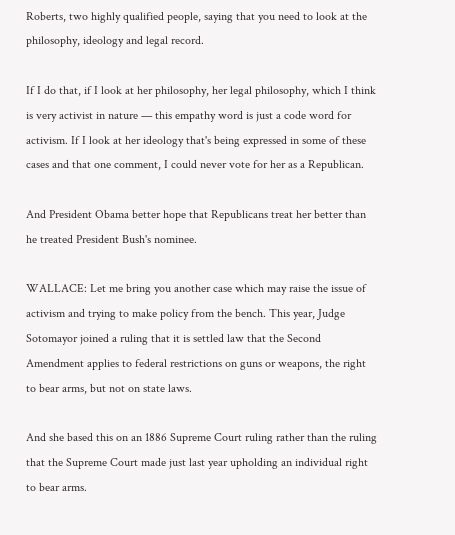Roberts, two highly qualified people, saying that you need to look at the philosophy, ideology and legal record.

If I do that, if I look at her philosophy, her legal philosophy, which I think is very activist in nature — this empathy word is just a code word for activism. If I look at her ideology that's being expressed in some of these cases and that one comment, I could never vote for her as a Republican.

And President Obama better hope that Republicans treat her better than he treated President Bush's nominee.

WALLACE: Let me bring you another case which may raise the issue of activism and trying to make policy from the bench. This year, Judge Sotomayor joined a ruling that it is settled law that the Second Amendment applies to federal restrictions on guns or weapons, the right to bear arms, but not on state laws.

And she based this on an 1886 Supreme Court ruling rather than the ruling that the Supreme Court made just last year upholding an individual right to bear arms.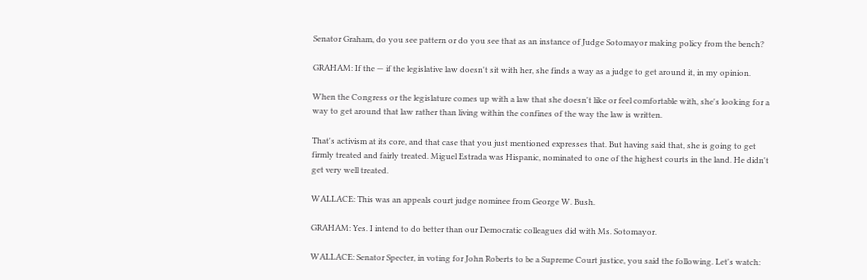Senator Graham, do you see pattern or do you see that as an instance of Judge Sotomayor making policy from the bench?

GRAHAM: If the — if the legislative law doesn't sit with her, she finds a way as a judge to get around it, in my opinion.

When the Congress or the legislature comes up with a law that she doesn't like or feel comfortable with, she's looking for a way to get around that law rather than living within the confines of the way the law is written.

That's activism at its core, and that case that you just mentioned expresses that. But having said that, she is going to get firmly treated and fairly treated. Miguel Estrada was Hispanic, nominated to one of the highest courts in the land. He didn't get very well treated.

WALLACE: This was an appeals court judge nominee from George W. Bush.

GRAHAM: Yes. I intend to do better than our Democratic colleagues did with Ms. Sotomayor.

WALLACE: Senator Specter, in voting for John Roberts to be a Supreme Court justice, you said the following. Let's watch: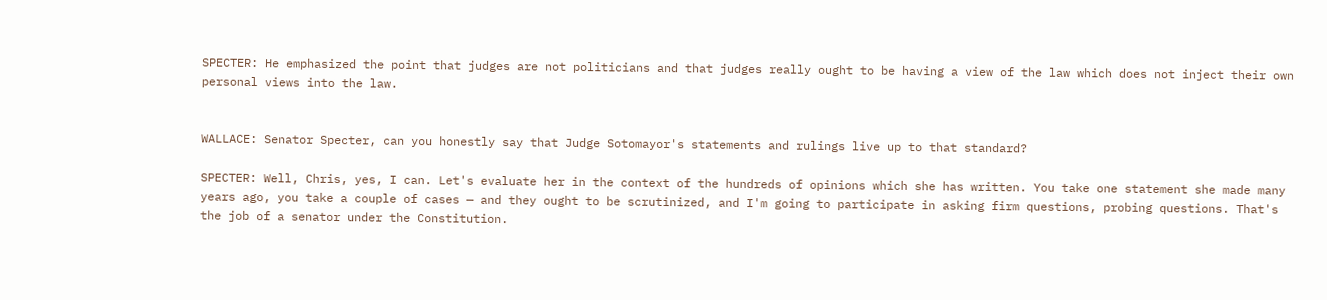SPECTER: He emphasized the point that judges are not politicians and that judges really ought to be having a view of the law which does not inject their own personal views into the law.


WALLACE: Senator Specter, can you honestly say that Judge Sotomayor's statements and rulings live up to that standard?

SPECTER: Well, Chris, yes, I can. Let's evaluate her in the context of the hundreds of opinions which she has written. You take one statement she made many years ago, you take a couple of cases — and they ought to be scrutinized, and I'm going to participate in asking firm questions, probing questions. That's the job of a senator under the Constitution.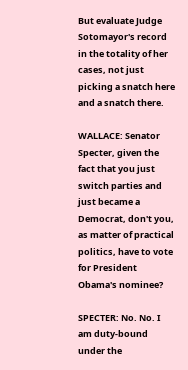But evaluate Judge Sotomayor's record in the totality of her cases, not just picking a snatch here and a snatch there.

WALLACE: Senator Specter, given the fact that you just switch parties and just became a Democrat, don't you, as matter of practical politics, have to vote for President Obama's nominee?

SPECTER: No. No. I am duty-bound under the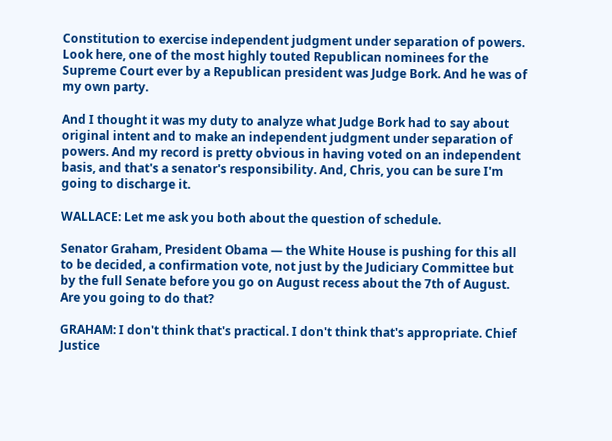Constitution to exercise independent judgment under separation of powers. Look here, one of the most highly touted Republican nominees for the Supreme Court ever by a Republican president was Judge Bork. And he was of my own party.

And I thought it was my duty to analyze what Judge Bork had to say about original intent and to make an independent judgment under separation of powers. And my record is pretty obvious in having voted on an independent basis, and that's a senator's responsibility. And, Chris, you can be sure I'm going to discharge it.

WALLACE: Let me ask you both about the question of schedule.

Senator Graham, President Obama — the White House is pushing for this all to be decided, a confirmation vote, not just by the Judiciary Committee but by the full Senate before you go on August recess about the 7th of August. Are you going to do that?

GRAHAM: I don't think that's practical. I don't think that's appropriate. Chief Justice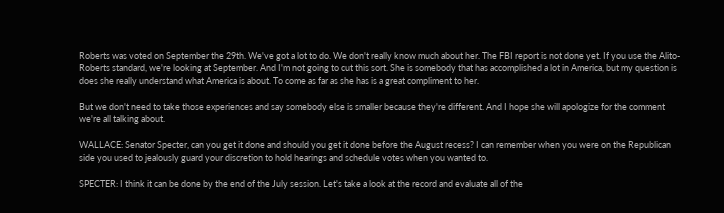Roberts was voted on September the 29th. We've got a lot to do. We don't really know much about her. The FBI report is not done yet. If you use the Alito-Roberts standard, we're looking at September. And I'm not going to cut this sort. She is somebody that has accomplished a lot in America, but my question is does she really understand what America is about. To come as far as she has is a great compliment to her.

But we don't need to take those experiences and say somebody else is smaller because they're different. And I hope she will apologize for the comment we're all talking about.

WALLACE: Senator Specter, can you get it done and should you get it done before the August recess? I can remember when you were on the Republican side you used to jealously guard your discretion to hold hearings and schedule votes when you wanted to.

SPECTER: I think it can be done by the end of the July session. Let's take a look at the record and evaluate all of the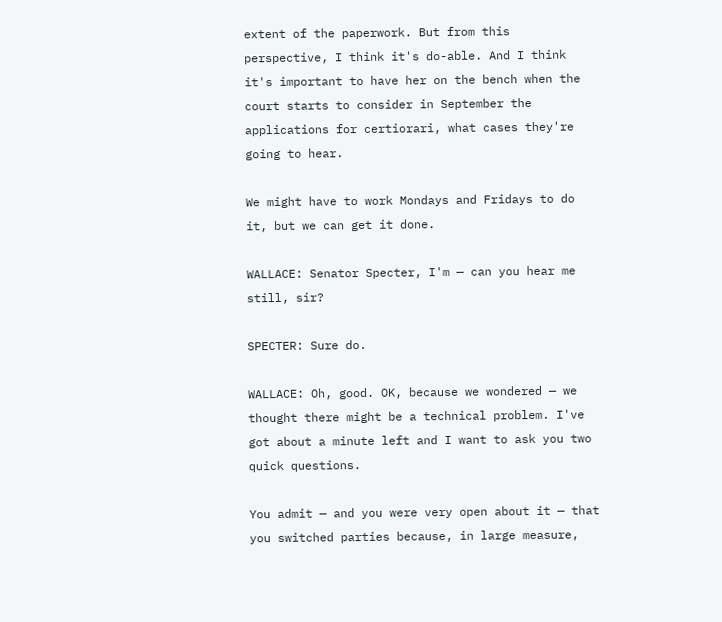extent of the paperwork. But from this perspective, I think it's do-able. And I think it's important to have her on the bench when the court starts to consider in September the applications for certiorari, what cases they're going to hear.

We might have to work Mondays and Fridays to do it, but we can get it done.

WALLACE: Senator Specter, I'm — can you hear me still, sir?

SPECTER: Sure do.

WALLACE: Oh, good. OK, because we wondered — we thought there might be a technical problem. I've got about a minute left and I want to ask you two quick questions.

You admit — and you were very open about it — that you switched parties because, in large measure,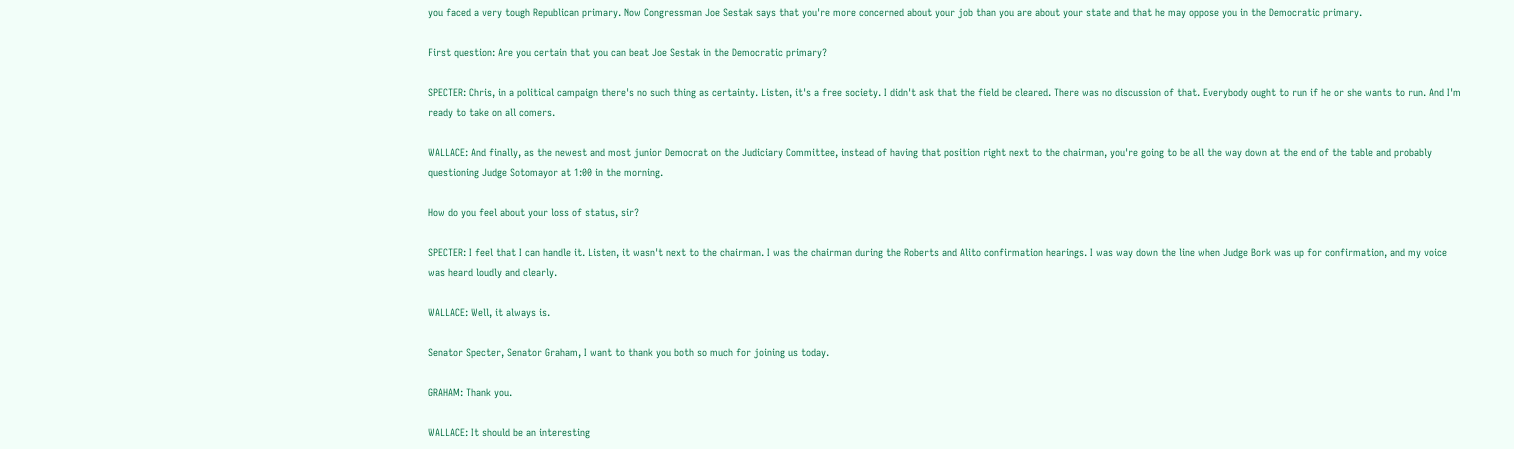you faced a very tough Republican primary. Now Congressman Joe Sestak says that you're more concerned about your job than you are about your state and that he may oppose you in the Democratic primary.

First question: Are you certain that you can beat Joe Sestak in the Democratic primary?

SPECTER: Chris, in a political campaign there's no such thing as certainty. Listen, it's a free society. I didn't ask that the field be cleared. There was no discussion of that. Everybody ought to run if he or she wants to run. And I'm ready to take on all comers.

WALLACE: And finally, as the newest and most junior Democrat on the Judiciary Committee, instead of having that position right next to the chairman, you're going to be all the way down at the end of the table and probably questioning Judge Sotomayor at 1:00 in the morning.

How do you feel about your loss of status, sir?

SPECTER: I feel that I can handle it. Listen, it wasn't next to the chairman. I was the chairman during the Roberts and Alito confirmation hearings. I was way down the line when Judge Bork was up for confirmation, and my voice was heard loudly and clearly.

WALLACE: Well, it always is.

Senator Specter, Senator Graham, I want to thank you both so much for joining us today.

GRAHAM: Thank you.

WALLACE: It should be an interesting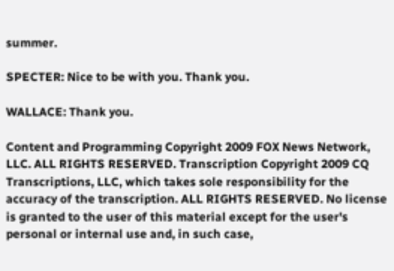summer.

SPECTER: Nice to be with you. Thank you.

WALLACE: Thank you.

Content and Programming Copyright 2009 FOX News Network, LLC. ALL RIGHTS RESERVED. Transcription Copyright 2009 CQ Transcriptions, LLC, which takes sole responsibility for the accuracy of the transcription. ALL RIGHTS RESERVED. No license is granted to the user of this material except for the user's personal or internal use and, in such case,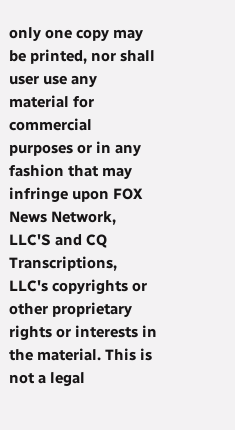only one copy may be printed, nor shall user use any material for commercial purposes or in any fashion that may infringe upon FOX News Network, LLC'S and CQ Transcriptions, LLC's copyrights or other proprietary rights or interests in the material. This is not a legal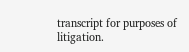transcript for purposes of litigation.